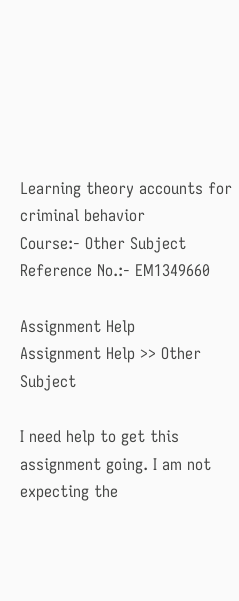Learning theory accounts for criminal behavior
Course:- Other Subject
Reference No.:- EM1349660

Assignment Help
Assignment Help >> Other Subject

I need help to get this assignment going. I am not expecting the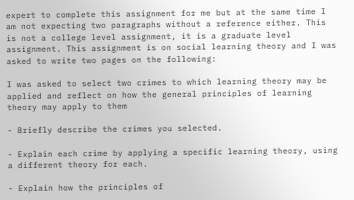expert to complete this assignment for me but at the same time I am not expecting two paragraphs without a reference either. This is not a college level assignment, it is a graduate level assignment. This assignment is on social learning theory and I was asked to write two pages on the following:

I was asked to select two crimes to which learning theory may be applied and reflect on how the general principles of learning theory may apply to them

- Briefly describe the crimes you selected.

- Explain each crime by applying a specific learning theory, using a different theory for each.

- Explain how the principles of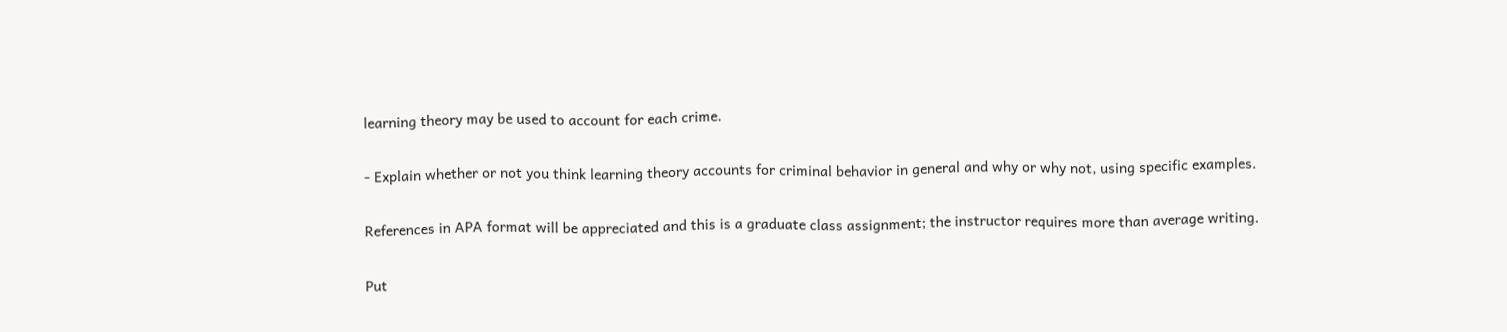learning theory may be used to account for each crime.

- Explain whether or not you think learning theory accounts for criminal behavior in general and why or why not, using specific examples.

References in APA format will be appreciated and this is a graduate class assignment; the instructor requires more than average writing.

Put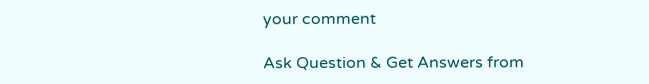your comment

Ask Question & Get Answers from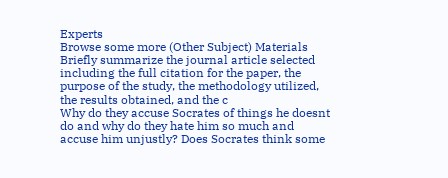Experts
Browse some more (Other Subject) Materials
Briefly summarize the journal article selected including the full citation for the paper, the purpose of the study, the methodology utilized, the results obtained, and the c
Why do they accuse Socrates of things he doesnt do and why do they hate him so much and accuse him unjustly? Does Socrates think some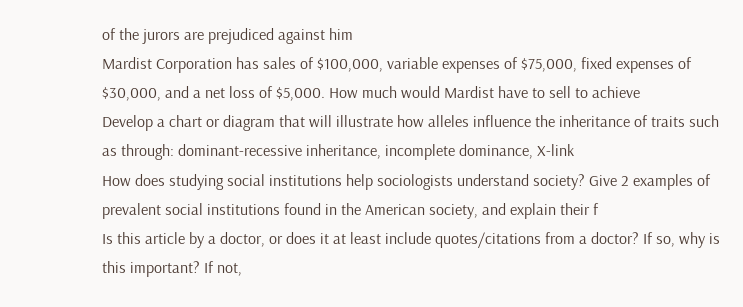of the jurors are prejudiced against him
Mardist Corporation has sales of $100,000, variable expenses of $75,000, fixed expenses of $30,000, and a net loss of $5,000. How much would Mardist have to sell to achieve
Develop a chart or diagram that will illustrate how alleles influence the inheritance of traits such as through: dominant-recessive inheritance, incomplete dominance, X-link
How does studying social institutions help sociologists understand society? Give 2 examples of prevalent social institutions found in the American society, and explain their f
Is this article by a doctor, or does it at least include quotes/citations from a doctor? If so, why is this important? If not,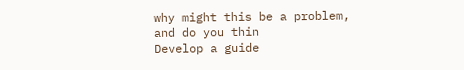why might this be a problem, and do you thin
Develop a guide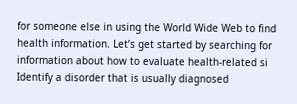for someone else in using the World Wide Web to find health information. Let’s get started by searching for information about how to evaluate health-related si
Identify a disorder that is usually diagnosed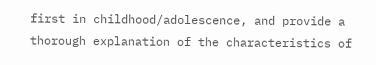first in childhood/adolescence, and provide a thorough explanation of the characteristics of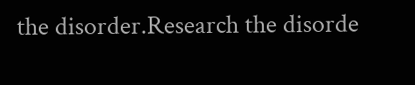the disorder.Research the disorde